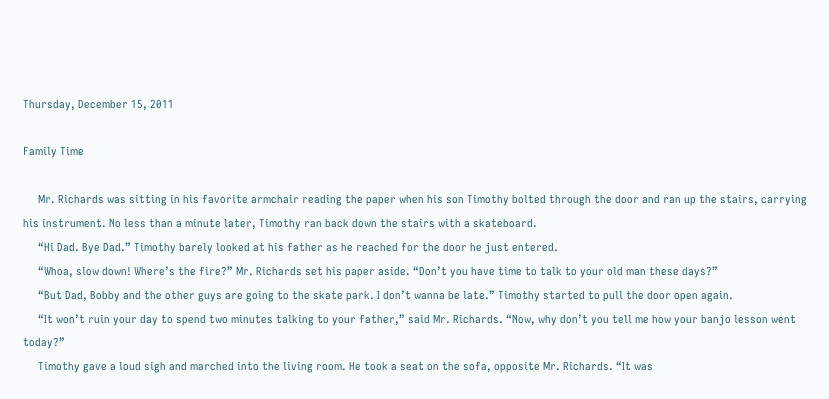Thursday, December 15, 2011

Family Time

     Mr. Richards was sitting in his favorite armchair reading the paper when his son Timothy bolted through the door and ran up the stairs, carrying his instrument. No less than a minute later, Timothy ran back down the stairs with a skateboard.
     “Hi Dad. Bye Dad.” Timothy barely looked at his father as he reached for the door he just entered.
     “Whoa, slow down! Where’s the fire?” Mr. Richards set his paper aside. “Don’t you have time to talk to your old man these days?”
     “But Dad, Bobby and the other guys are going to the skate park. I don’t wanna be late.” Timothy started to pull the door open again.
     “It won’t ruin your day to spend two minutes talking to your father,” said Mr. Richards. “Now, why don’t you tell me how your banjo lesson went today?”
     Timothy gave a loud sigh and marched into the living room. He took a seat on the sofa, opposite Mr. Richards. “It was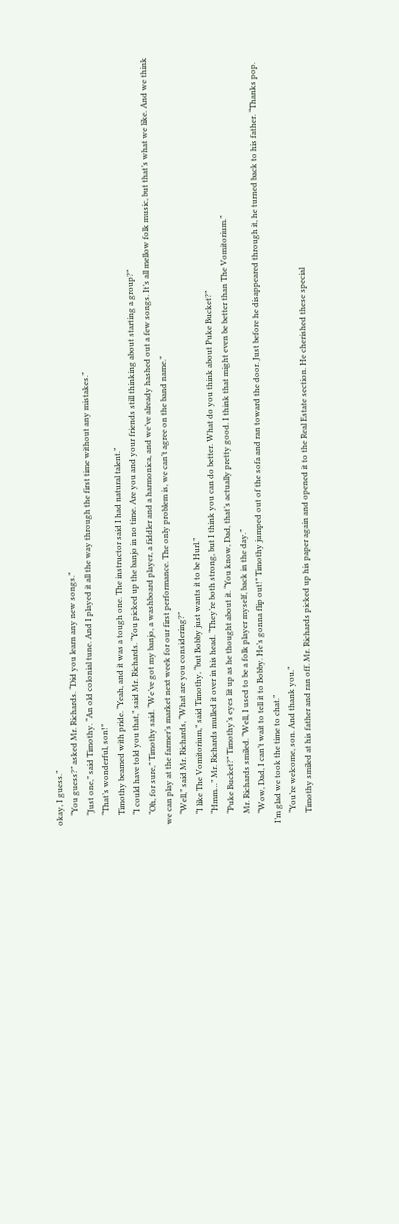okay, I guess.”
     “You guess?” asked Mr. Richards. “Did you learn any new songs.”
     “Just one,” said Timothy. “An old colonial tune. And I played it all the way through the first time without any mistakes.”
     “That’s wonderful, son!”
     Timothy beamed with pride. “Yeah, and it was a tough one. The instructor said I had natural talent.”
     “I could have told you that,” said Mr. Richards. “You picked up the banjo in no time. Are you and your friends still thinking about starting a group?”
     “Oh, for sure,” Timothy said. “We’ve got my banjo, a washboard player, a fiddler and a harmonica, and we’ve already hashed out a few songs. It’s all mellow folk music, but that’s what we like. And we think we can play at the farmer’s market next week for our first performance. The only problem is, we can’t agree on the band name.”
     “Well,” said Mr. Richards, “What are you considering?”
     “I like The Vomitorium,” said Timothy, “but Bobby just wants it to be Hurl.”
     “Hmm…” Mr. Richards mulled it over in his head. “They’re both strong, but I think you can do better. What do you think about Puke Bucket?”
     “Puke Bucket?” Timothy’s eyes lit up as he thought about it. “You know, Dad, that’s actually pretty good. I think that might even be better than The Vomitorium.”
     Mr. Richards smiled. “Well, I used to be a folk player myself, back in the day.”
     “Wow, Dad, I can’t wait to tell it to Bobby. He’s gonna flip out!” Timothy jumped out of the sofa and ran toward the door. Just before he disappeared through it, he turned back to his father. “Thanks pop. I’m glad we took the time to chat.”
     “You’re welcome, son. And thank you.”
     Timothy smiled at his father and ran off. Mr. Richards picked up his paper again and opened it to the Real Estate section. He cherished these special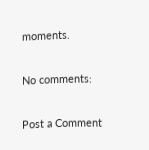moments.

No comments:

Post a Comment